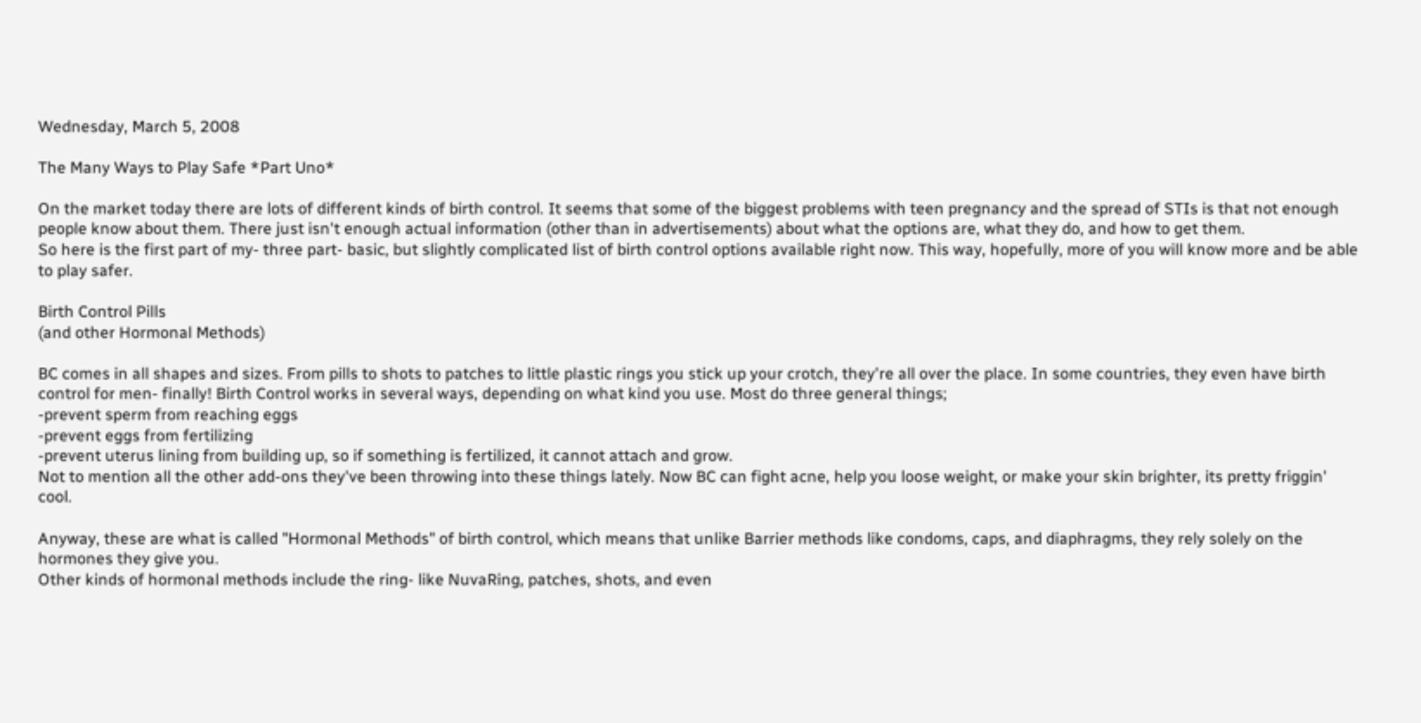Wednesday, March 5, 2008

The Many Ways to Play Safe *Part Uno*

On the market today there are lots of different kinds of birth control. It seems that some of the biggest problems with teen pregnancy and the spread of STIs is that not enough people know about them. There just isn't enough actual information (other than in advertisements) about what the options are, what they do, and how to get them.
So here is the first part of my- three part- basic, but slightly complicated list of birth control options available right now. This way, hopefully, more of you will know more and be able to play safer.

Birth Control Pills
(and other Hormonal Methods)

BC comes in all shapes and sizes. From pills to shots to patches to little plastic rings you stick up your crotch, they're all over the place. In some countries, they even have birth control for men- finally! Birth Control works in several ways, depending on what kind you use. Most do three general things;
-prevent sperm from reaching eggs
-prevent eggs from fertilizing
-prevent uterus lining from building up, so if something is fertilized, it cannot attach and grow.
Not to mention all the other add-ons they've been throwing into these things lately. Now BC can fight acne, help you loose weight, or make your skin brighter, its pretty friggin' cool.

Anyway, these are what is called "Hormonal Methods" of birth control, which means that unlike Barrier methods like condoms, caps, and diaphragms, they rely solely on the hormones they give you.
Other kinds of hormonal methods include the ring- like NuvaRing, patches, shots, and even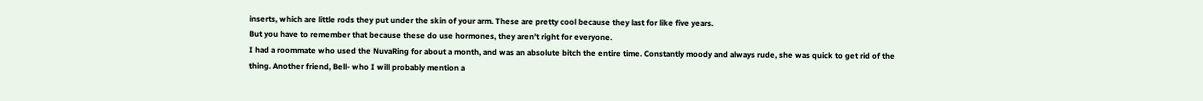inserts, which are little rods they put under the skin of your arm. These are pretty cool because they last for like five years.
But you have to remember that because these do use hormones, they aren't right for everyone.
I had a roommate who used the NuvaRing for about a month, and was an absolute bitch the entire time. Constantly moody and always rude, she was quick to get rid of the thing. Another friend, Bell- who I will probably mention a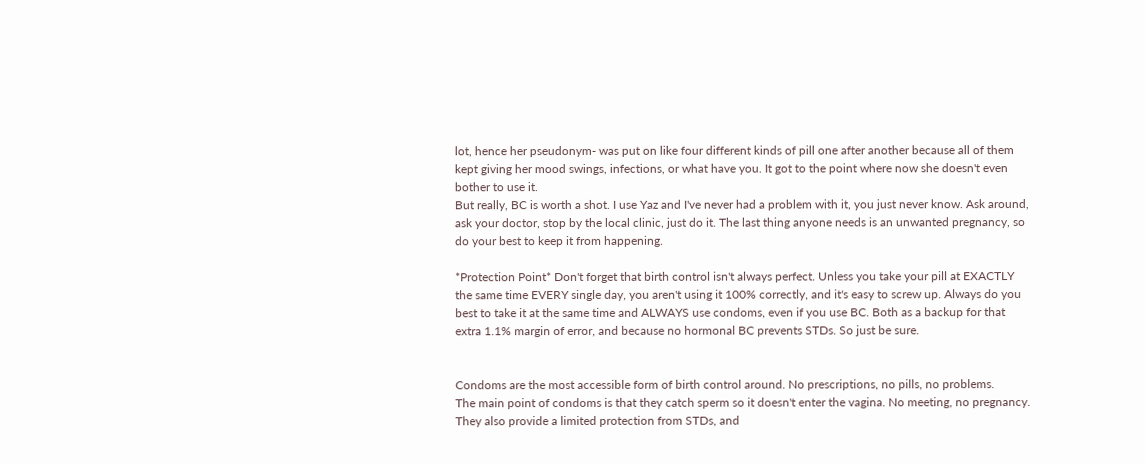lot, hence her pseudonym- was put on like four different kinds of pill one after another because all of them kept giving her mood swings, infections, or what have you. It got to the point where now she doesn't even bother to use it.
But really, BC is worth a shot. I use Yaz and I've never had a problem with it, you just never know. Ask around, ask your doctor, stop by the local clinic, just do it. The last thing anyone needs is an unwanted pregnancy, so do your best to keep it from happening.

*Protection Point* Don't forget that birth control isn't always perfect. Unless you take your pill at EXACTLY the same time EVERY single day, you aren't using it 100% correctly, and it's easy to screw up. Always do you best to take it at the same time and ALWAYS use condoms, even if you use BC. Both as a backup for that extra 1.1% margin of error, and because no hormonal BC prevents STDs. So just be sure.


Condoms are the most accessible form of birth control around. No prescriptions, no pills, no problems.
The main point of condoms is that they catch sperm so it doesn't enter the vagina. No meeting, no pregnancy. They also provide a limited protection from STDs, and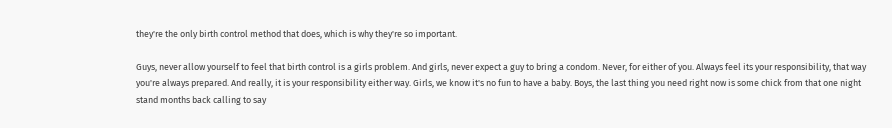they're the only birth control method that does, which is why they're so important.

Guys, never allow yourself to feel that birth control is a girls problem. And girls, never expect a guy to bring a condom. Never, for either of you. Always feel its your responsibility, that way you're always prepared. And really, it is your responsibility either way. Girls, we know it's no fun to have a baby. Boys, the last thing you need right now is some chick from that one night stand months back calling to say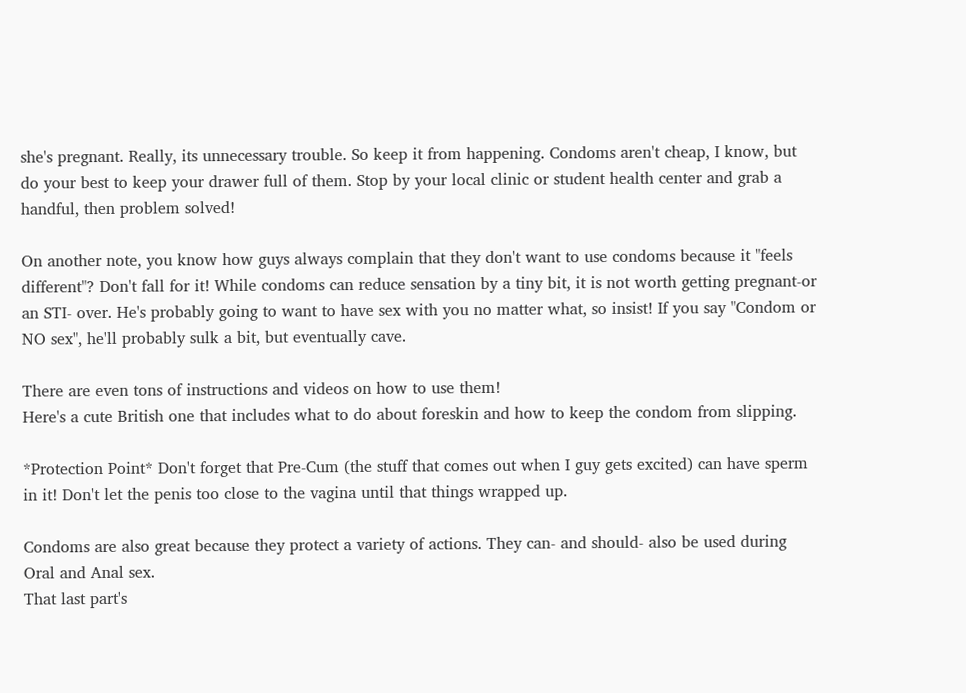she's pregnant. Really, its unnecessary trouble. So keep it from happening. Condoms aren't cheap, I know, but do your best to keep your drawer full of them. Stop by your local clinic or student health center and grab a handful, then problem solved!

On another note, you know how guys always complain that they don't want to use condoms because it "feels different"? Don't fall for it! While condoms can reduce sensation by a tiny bit, it is not worth getting pregnant-or an STI- over. He's probably going to want to have sex with you no matter what, so insist! If you say "Condom or NO sex", he'll probably sulk a bit, but eventually cave.

There are even tons of instructions and videos on how to use them!
Here's a cute British one that includes what to do about foreskin and how to keep the condom from slipping.

*Protection Point* Don't forget that Pre-Cum (the stuff that comes out when I guy gets excited) can have sperm in it! Don't let the penis too close to the vagina until that things wrapped up.

Condoms are also great because they protect a variety of actions. They can- and should- also be used during Oral and Anal sex.
That last part's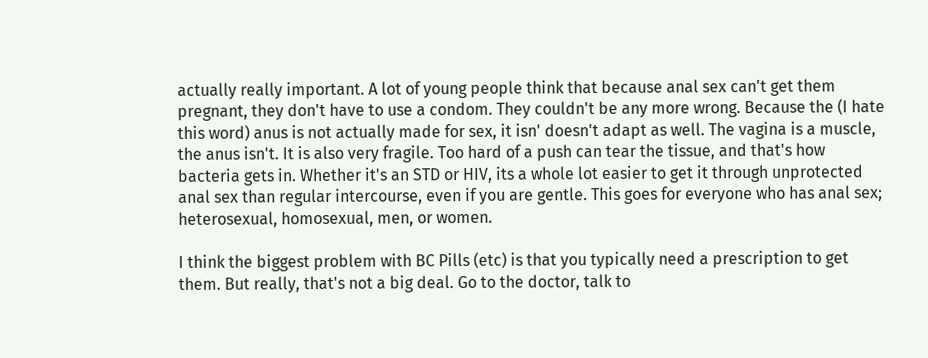actually really important. A lot of young people think that because anal sex can't get them pregnant, they don't have to use a condom. They couldn't be any more wrong. Because the (I hate this word) anus is not actually made for sex, it isn' doesn't adapt as well. The vagina is a muscle, the anus isn't. It is also very fragile. Too hard of a push can tear the tissue, and that's how bacteria gets in. Whether it's an STD or HIV, its a whole lot easier to get it through unprotected anal sex than regular intercourse, even if you are gentle. This goes for everyone who has anal sex; heterosexual, homosexual, men, or women.

I think the biggest problem with BC Pills (etc) is that you typically need a prescription to get them. But really, that's not a big deal. Go to the doctor, talk to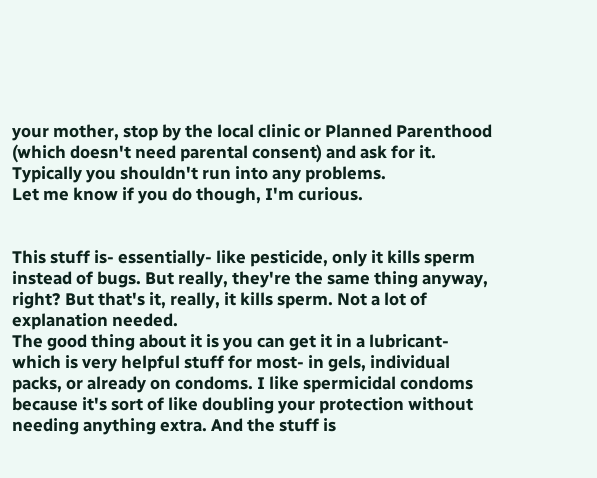your mother, stop by the local clinic or Planned Parenthood (which doesn't need parental consent) and ask for it. Typically you shouldn't run into any problems.
Let me know if you do though, I'm curious.


This stuff is- essentially- like pesticide, only it kills sperm instead of bugs. But really, they're the same thing anyway, right? But that's it, really, it kills sperm. Not a lot of explanation needed.
The good thing about it is you can get it in a lubricant- which is very helpful stuff for most- in gels, individual packs, or already on condoms. I like spermicidal condoms because it's sort of like doubling your protection without needing anything extra. And the stuff is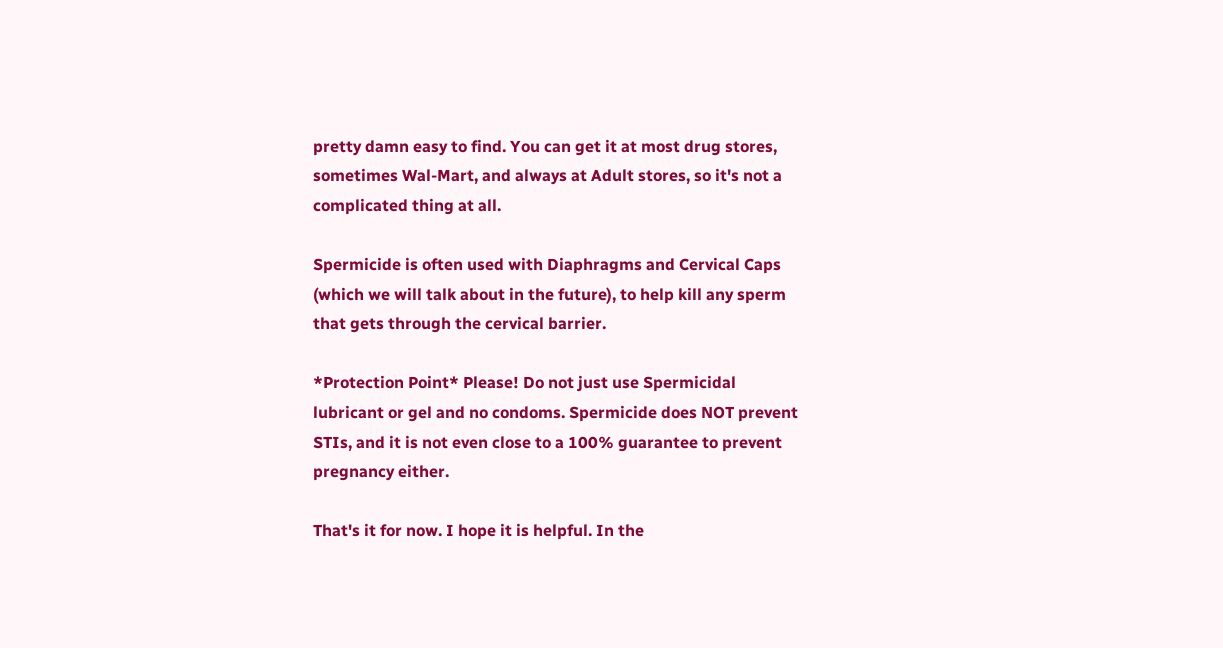pretty damn easy to find. You can get it at most drug stores, sometimes Wal-Mart, and always at Adult stores, so it's not a complicated thing at all.

Spermicide is often used with Diaphragms and Cervical Caps (which we will talk about in the future), to help kill any sperm that gets through the cervical barrier.

*Protection Point* Please! Do not just use Spermicidal lubricant or gel and no condoms. Spermicide does NOT prevent STIs, and it is not even close to a 100% guarantee to prevent pregnancy either.

That's it for now. I hope it is helpful. In the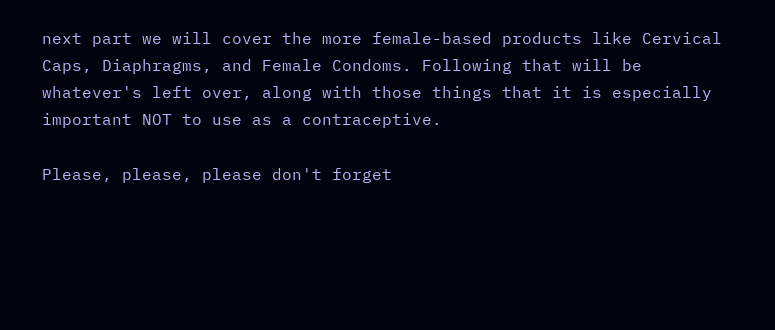next part we will cover the more female-based products like Cervical Caps, Diaphragms, and Female Condoms. Following that will be whatever's left over, along with those things that it is especially important NOT to use as a contraceptive.

Please, please, please don't forget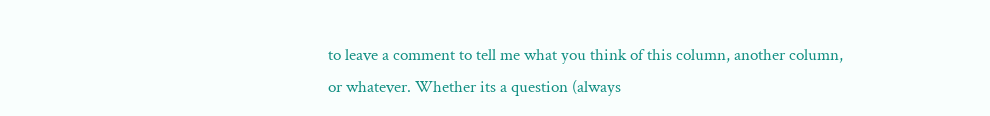to leave a comment to tell me what you think of this column, another column, or whatever. Whether its a question (always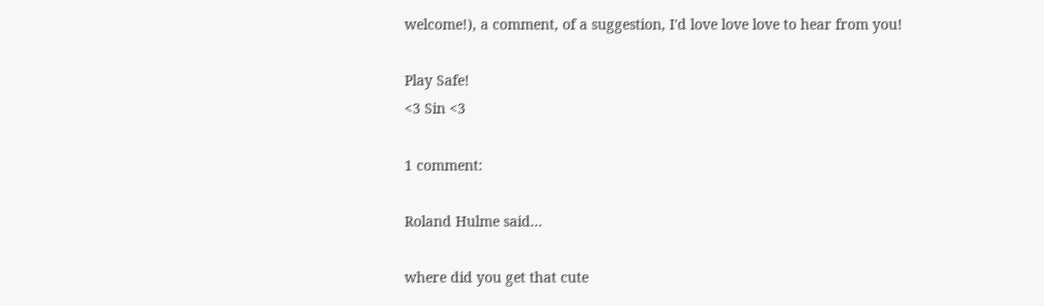welcome!), a comment, of a suggestion, I'd love love love to hear from you!

Play Safe!
<3 Sin <3

1 comment:

Roland Hulme said...

where did you get that cute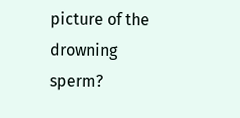picture of the drowning sperm?